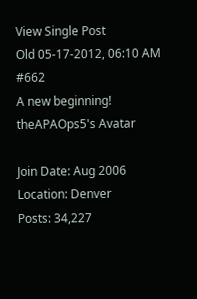View Single Post
Old 05-17-2012, 06:10 AM   #662
A new beginning!
theAPAOps5's Avatar

Join Date: Aug 2006
Location: Denver
Posts: 34,227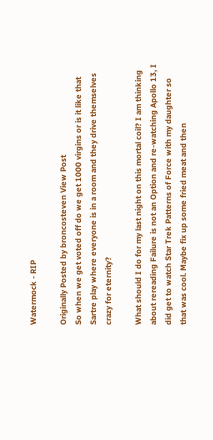Watermock - RIP

Originally Posted by broncosteven View Post
So when we get voted off do we get 1000 virgins or is it like that Sartre play where everyone is in a room and they drive themselves crazy for eternity?

What should I do for my last night on this mortal coil? I am thinking about rereading Failure is not an Option and re-watching Apollo 13, I did get to watch Star Trek Patterns of Force with my daughter so that was cool. Maybe fix up some fried meat and then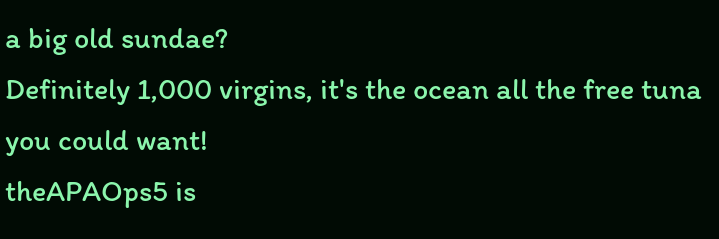a big old sundae?
Definitely 1,000 virgins, it's the ocean all the free tuna you could want!
theAPAOps5 is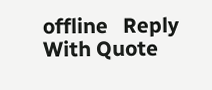offline   Reply With Quote